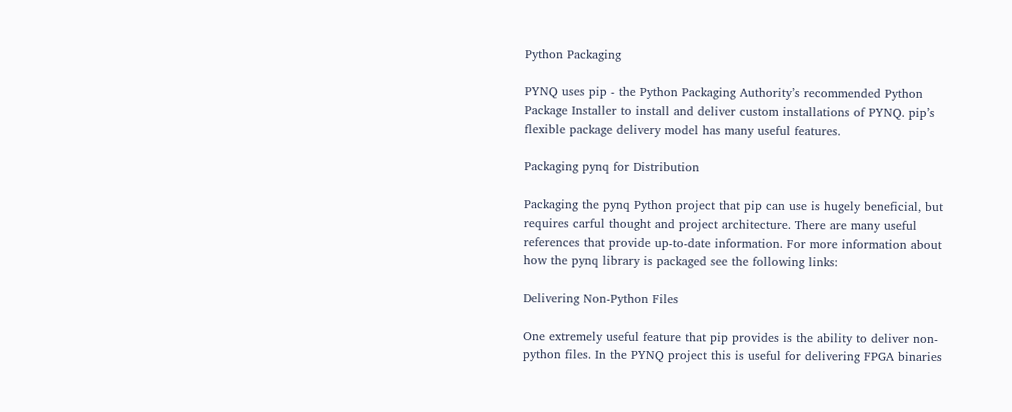Python Packaging

PYNQ uses pip - the Python Packaging Authority’s recommended Python Package Installer to install and deliver custom installations of PYNQ. pip’s flexible package delivery model has many useful features.

Packaging pynq for Distribution

Packaging the pynq Python project that pip can use is hugely beneficial, but requires carful thought and project architecture. There are many useful references that provide up-to-date information. For more information about how the pynq library is packaged see the following links:

Delivering Non-Python Files

One extremely useful feature that pip provides is the ability to deliver non-python files. In the PYNQ project this is useful for delivering FPGA binaries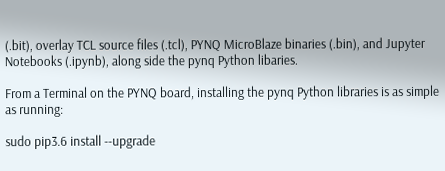(.bit), overlay TCL source files (.tcl), PYNQ MicroBlaze binaries (.bin), and Jupyter Notebooks (.ipynb), along side the pynq Python libaries.

From a Terminal on the PYNQ board, installing the pynq Python libraries is as simple as running:

sudo pip3.6 install --upgrade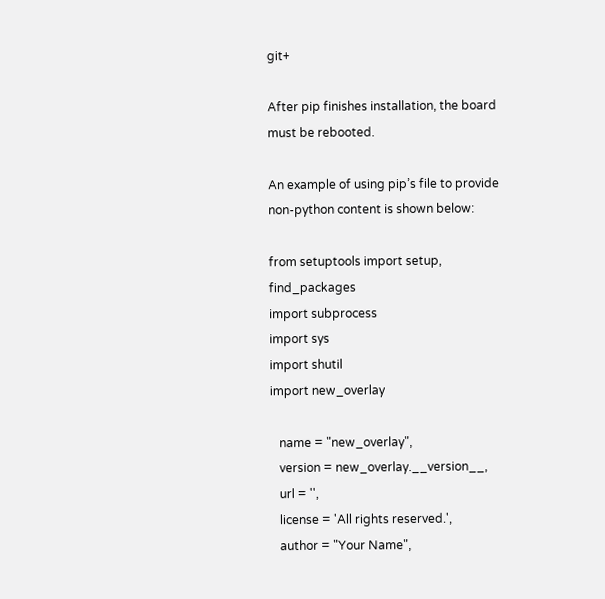git+

After pip finishes installation, the board must be rebooted.

An example of using pip’s file to provide non-python content is shown below:

from setuptools import setup, find_packages
import subprocess
import sys
import shutil
import new_overlay

   name = "new_overlay",
   version = new_overlay.__version__,
   url = '',
   license = 'All rights reserved.',
   author = "Your Name",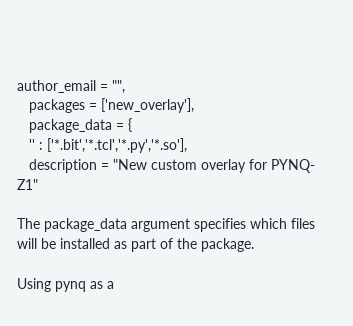author_email = "",
   packages = ['new_overlay'],
   package_data = {
   '' : ['*.bit','*.tcl','*.py','*.so'],
   description = "New custom overlay for PYNQ-Z1"

The package_data argument specifies which files will be installed as part of the package.

Using pynq as a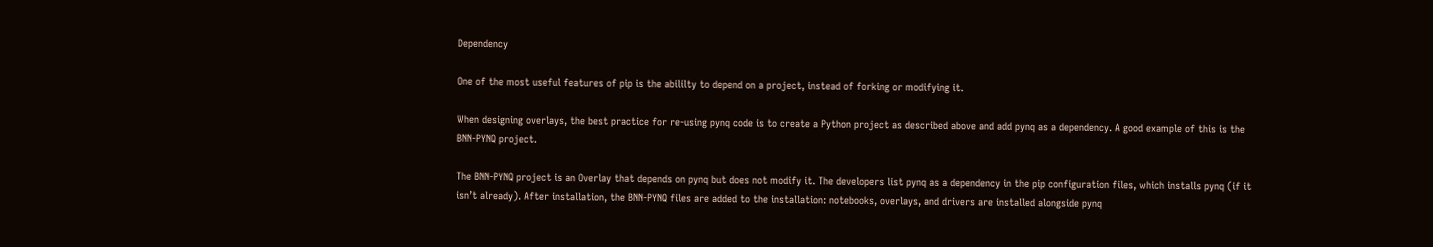Dependency

One of the most useful features of pip is the abililty to depend on a project, instead of forking or modifying it.

When designing overlays, the best practice for re-using pynq code is to create a Python project as described above and add pynq as a dependency. A good example of this is the BNN-PYNQ project.

The BNN-PYNQ project is an Overlay that depends on pynq but does not modify it. The developers list pynq as a dependency in the pip configuration files, which installs pynq (if it isn’t already). After installation, the BNN-PYNQ files are added to the installation: notebooks, overlays, and drivers are installed alongside pynq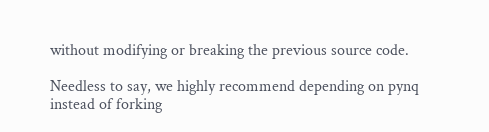without modifying or breaking the previous source code.

Needless to say, we highly recommend depending on pynq instead of forking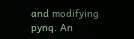and modifying pynq. An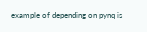example of depending on pynq is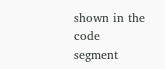shown in the code segment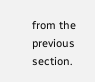from the previous section.